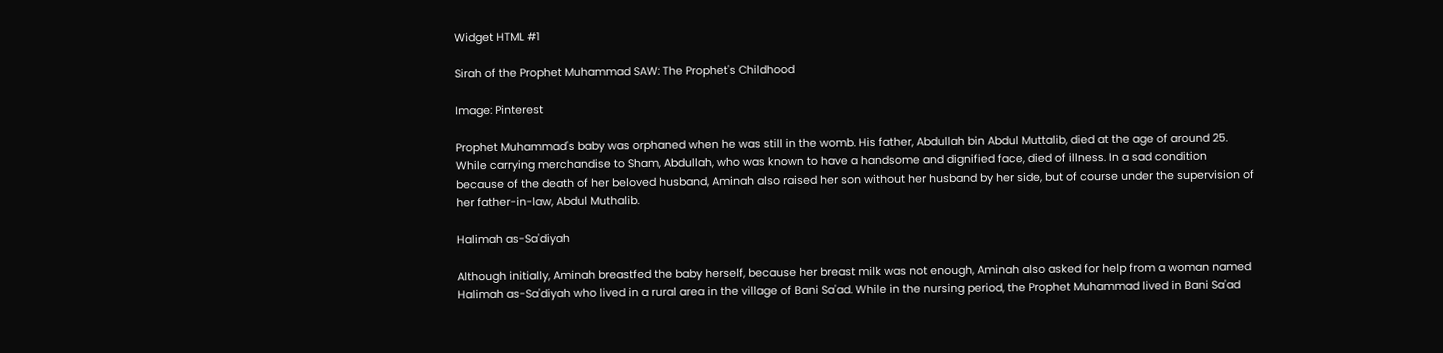Widget HTML #1

Sirah of the Prophet Muhammad SAW: The Prophet's Childhood

Image: Pinterest

Prophet Muhammad's baby was orphaned when he was still in the womb. His father, Abdullah bin Abdul Muttalib, died at the age of around 25. While carrying merchandise to Sham, Abdullah, who was known to have a handsome and dignified face, died of illness. In a sad condition because of the death of her beloved husband, Aminah also raised her son without her husband by her side, but of course under the supervision of her father-in-law, Abdul Muthalib.

Halimah as-Sa'diyah

Although initially, Aminah breastfed the baby herself, because her breast milk was not enough, Aminah also asked for help from a woman named Halimah as-Sa'diyah who lived in a rural area in the village of Bani Sa'ad. While in the nursing period, the Prophet Muhammad lived in Bani Sa'ad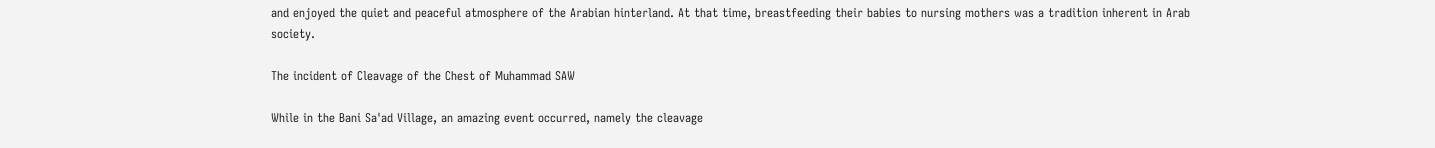and enjoyed the quiet and peaceful atmosphere of the Arabian hinterland. At that time, breastfeeding their babies to nursing mothers was a tradition inherent in Arab society.

The incident of Cleavage of the Chest of Muhammad SAW

While in the Bani Sa'ad Village, an amazing event occurred, namely the cleavage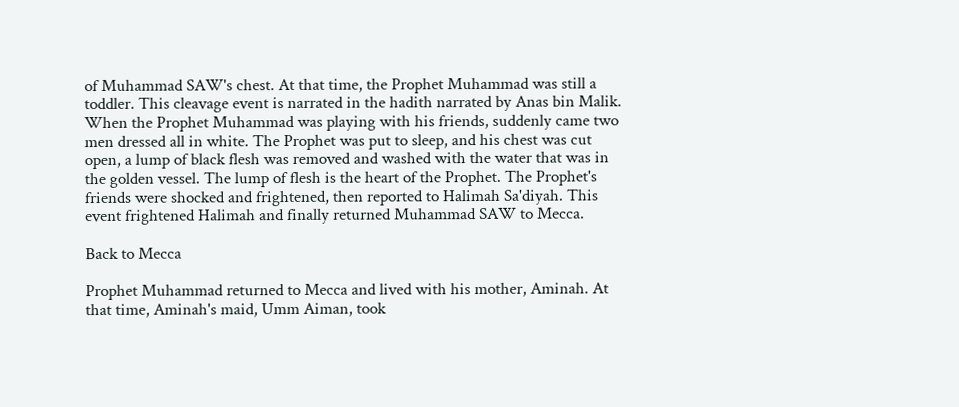of Muhammad SAW's chest. At that time, the Prophet Muhammad was still a toddler. This cleavage event is narrated in the hadith narrated by Anas bin Malik. When the Prophet Muhammad was playing with his friends, suddenly came two men dressed all in white. The Prophet was put to sleep, and his chest was cut open, a lump of black flesh was removed and washed with the water that was in the golden vessel. The lump of flesh is the heart of the Prophet. The Prophet's friends were shocked and frightened, then reported to Halimah Sa'diyah. This event frightened Halimah and finally returned Muhammad SAW to Mecca.

Back to Mecca

Prophet Muhammad returned to Mecca and lived with his mother, Aminah. At that time, Aminah's maid, Umm Aiman, took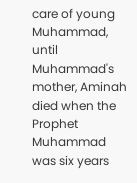care of young Muhammad, until Muhammad's mother, Aminah died when the Prophet Muhammad was six years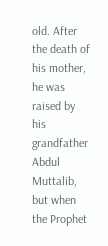old. After the death of his mother, he was raised by his grandfather Abdul Muttalib, but when the Prophet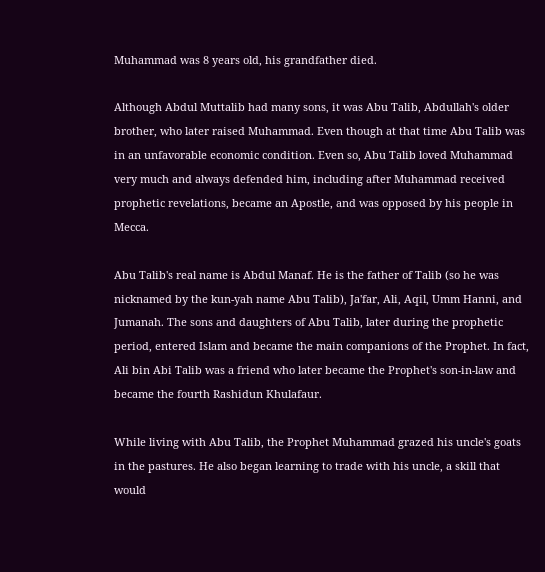Muhammad was 8 years old, his grandfather died.

Although Abdul Muttalib had many sons, it was Abu Talib, Abdullah's older brother, who later raised Muhammad. Even though at that time Abu Talib was in an unfavorable economic condition. Even so, Abu Talib loved Muhammad very much and always defended him, including after Muhammad received prophetic revelations, became an Apostle, and was opposed by his people in Mecca.

Abu Talib's real name is Abdul Manaf. He is the father of Talib (so he was nicknamed by the kun-yah name Abu Talib), Ja'far, Ali, Aqil, Umm Hanni, and Jumanah. The sons and daughters of Abu Talib, later during the prophetic period, entered Islam and became the main companions of the Prophet. In fact, Ali bin Abi Talib was a friend who later became the Prophet's son-in-law and became the fourth Rashidun Khulafaur.

While living with Abu Talib, the Prophet Muhammad grazed his uncle's goats in the pastures. He also began learning to trade with his uncle, a skill that would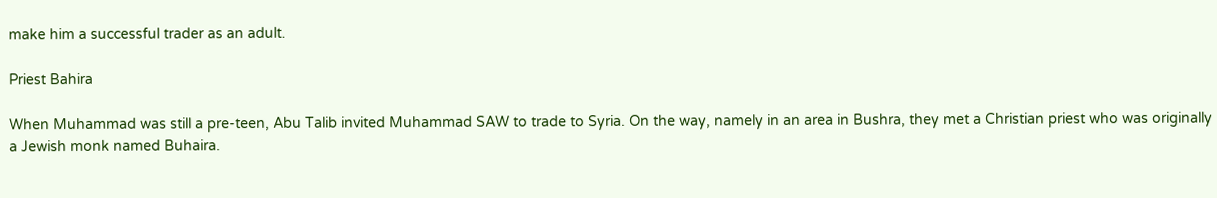make him a successful trader as an adult.

Priest Bahira

When Muhammad was still a pre-teen, Abu Talib invited Muhammad SAW to trade to Syria. On the way, namely in an area in Bushra, they met a Christian priest who was originally a Jewish monk named Buhaira.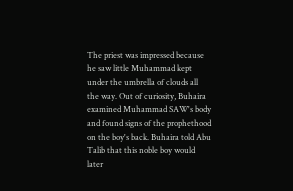The priest was impressed because he saw little Muhammad kept under the umbrella of clouds all the way. Out of curiosity, Buhaira examined Muhammad SAW's body and found signs of the prophethood on the boy's back. Buhaira told Abu Talib that this noble boy would later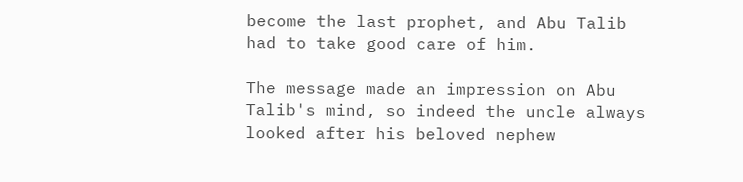become the last prophet, and Abu Talib had to take good care of him.

The message made an impression on Abu Talib's mind, so indeed the uncle always looked after his beloved nephew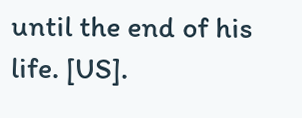until the end of his life. [US].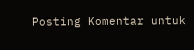Posting Komentar untuk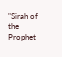"Sirah of the Prophet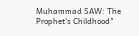Muhammad SAW: The Prophet's Childhood"